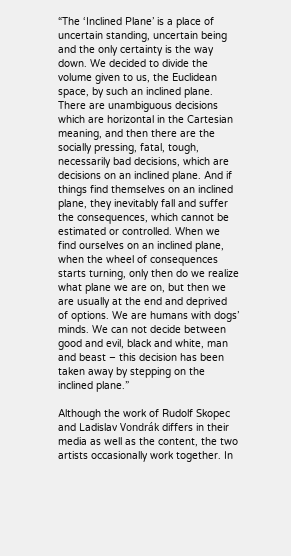“The ‘Inclined Plane’ is a place of uncertain standing, uncertain being and the only certainty is the way down. We decided to divide the volume given to us, the Euclidean space, by such an inclined plane. There are unambiguous decisions which are horizontal in the Cartesian meaning, and then there are the socially pressing, fatal, tough, necessarily bad decisions, which are decisions on an inclined plane. And if things find themselves on an inclined plane, they inevitably fall and suffer the consequences, which cannot be estimated or controlled. When we find ourselves on an inclined plane, when the wheel of consequences starts turning, only then do we realize what plane we are on, but then we are usually at the end and deprived of options. We are humans with dogs’ minds. We can not decide between good and evil, black and white, man and beast – this decision has been taken away by stepping on the inclined plane.”

Although the work of Rudolf Skopec and Ladislav Vondrák differs in their media as well as the content, the two artists occasionally work together. In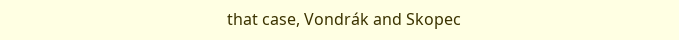that case, Vondrák and Skopec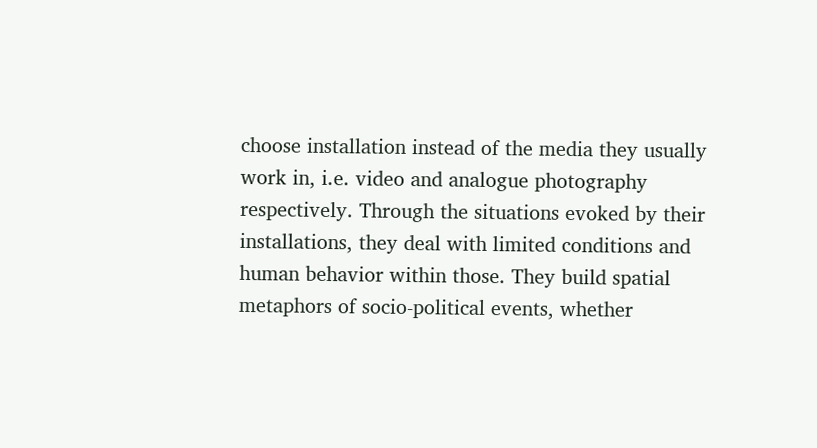choose installation instead of the media they usually work in, i.e. video and analogue photography respectively. Through the situations evoked by their installations, they deal with limited conditions and human behavior within those. They build spatial metaphors of socio-political events, whether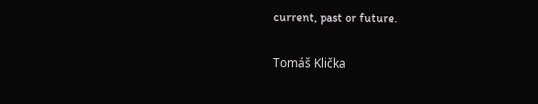current, past or future.

Tomáš Klička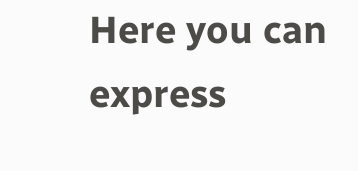Here you can express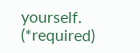yourself. (*required)